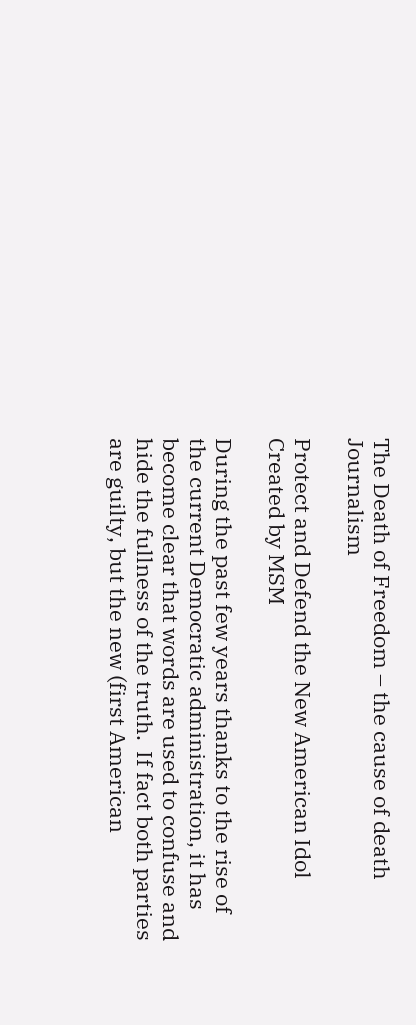The Death of Freedom – the cause of death Journalism

Protect and Defend the New American Idol Created by MSM

During the past few years thanks to the rise of the current Democratic administration, it has become clear that words are used to confuse and hide the fullness of the truth.  If fact both parties are guilty, but the new (first American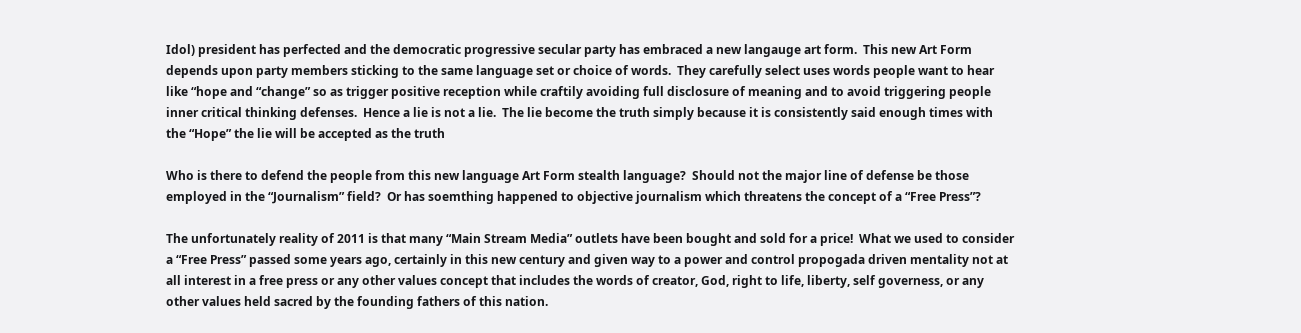Idol) president has perfected and the democratic progressive secular party has embraced a new langauge art form.  This new Art Form depends upon party members sticking to the same language set or choice of words.  They carefully select uses words people want to hear like “hope and “change” so as trigger positive reception while craftily avoiding full disclosure of meaning and to avoid triggering people inner critical thinking defenses.  Hence a lie is not a lie.  The lie become the truth simply because it is consistently said enough times with the “Hope” the lie will be accepted as the truth

Who is there to defend the people from this new language Art Form stealth language?  Should not the major line of defense be those employed in the “Journalism” field?  Or has soemthing happened to objective journalism which threatens the concept of a “Free Press”?

The unfortunately reality of 2011 is that many “Main Stream Media” outlets have been bought and sold for a price!  What we used to consider a “Free Press” passed some years ago, certainly in this new century and given way to a power and control propogada driven mentality not at all interest in a free press or any other values concept that includes the words of creator, God, right to life, liberty, self governess, or any other values held sacred by the founding fathers of this nation.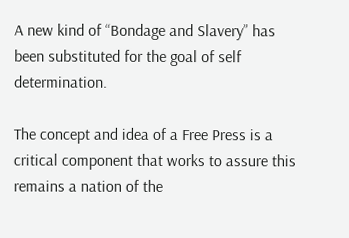A new kind of “Bondage and Slavery” has been substituted for the goal of self determination.

The concept and idea of a Free Press is a critical component that works to assure this remains a nation of the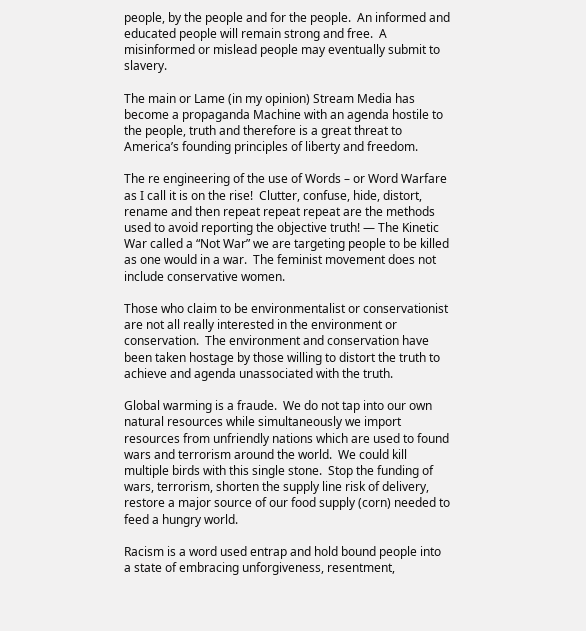people, by the people and for the people.  An informed and educated people will remain strong and free.  A misinformed or mislead people may eventually submit to slavery.

The main or Lame (in my opinion) Stream Media has become a propaganda Machine with an agenda hostile to the people, truth and therefore is a great threat to America’s founding principles of liberty and freedom.

The re engineering of the use of Words – or Word Warfare as I call it is on the rise!  Clutter, confuse, hide, distort, rename and then repeat repeat repeat are the methods used to avoid reporting the objective truth! — The Kinetic War called a “Not War” we are targeting people to be killed as one would in a war.  The feminist movement does not include conservative women.

Those who claim to be environmentalist or conservationist are not all really interested in the environment or conservation.  The environment and conservation have been taken hostage by those willing to distort the truth to achieve and agenda unassociated with the truth.

Global warming is a fraude.  We do not tap into our own natural resources while simultaneously we import resources from unfriendly nations which are used to found wars and terrorism around the world.  We could kill multiple birds with this single stone.  Stop the funding of wars, terrorism, shorten the supply line risk of delivery, restore a major source of our food supply (corn) needed to feed a hungry world.

Racism is a word used entrap and hold bound people into a state of embracing unforgiveness, resentment,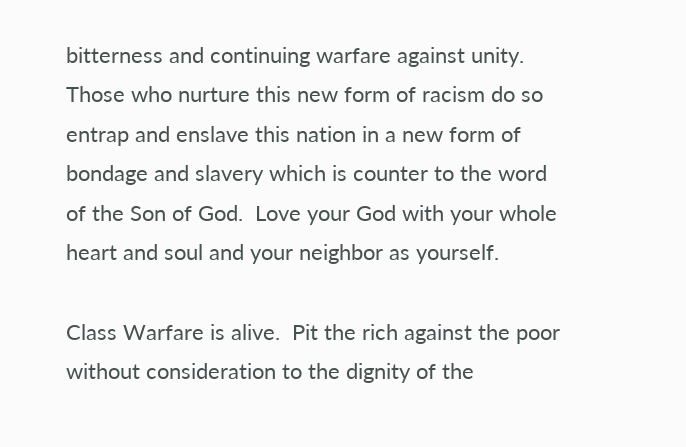bitterness and continuing warfare against unity.  Those who nurture this new form of racism do so entrap and enslave this nation in a new form of bondage and slavery which is counter to the word of the Son of God.  Love your God with your whole heart and soul and your neighbor as yourself.

Class Warfare is alive.  Pit the rich against the poor without consideration to the dignity of the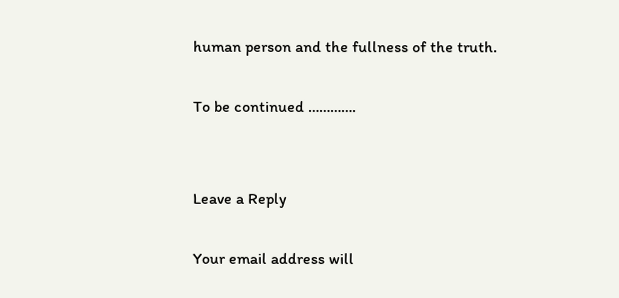human person and the fullness of the truth.

To be continued ………….


Leave a Reply

Your email address will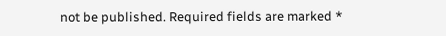not be published. Required fields are marked *